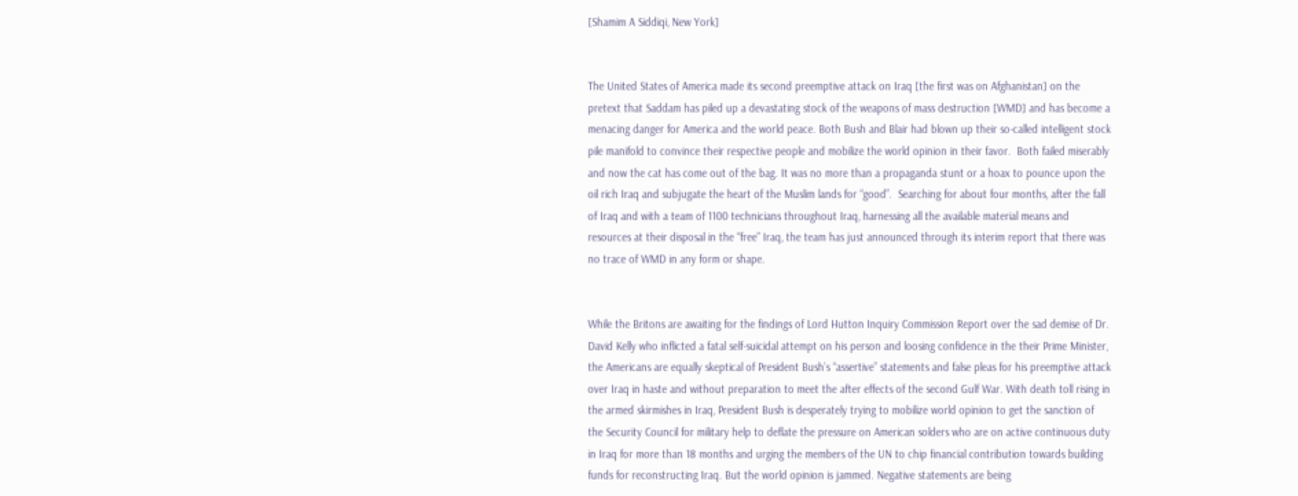[Shamim A Siddiqi, New York]


The United States of America made its second preemptive attack on Iraq [the first was on Afghanistan] on the pretext that Saddam has piled up a devastating stock of the weapons of mass destruction [WMD] and has become a menacing danger for America and the world peace. Both Bush and Blair had blown up their so-called intelligent stock pile manifold to convince their respective people and mobilize the world opinion in their favor.  Both failed miserably and now the cat has come out of the bag. It was no more than a propaganda stunt or a hoax to pounce upon the oil rich Iraq and subjugate the heart of the Muslim lands for “good”.  Searching for about four months, after the fall of Iraq and with a team of 1100 technicians throughout Iraq, harnessing all the available material means and resources at their disposal in the “free” Iraq, the team has just announced through its interim report that there was no trace of WMD in any form or shape.


While the Britons are awaiting for the findings of Lord Hutton Inquiry Commission Report over the sad demise of Dr. David Kelly who inflicted a fatal self-suicidal attempt on his person and loosing confidence in the their Prime Minister, the Americans are equally skeptical of President Bush’s “assertive” statements and false pleas for his preemptive attack over Iraq in haste and without preparation to meet the after effects of the second Gulf War. With death toll rising in the armed skirmishes in Iraq, President Bush is desperately trying to mobilize world opinion to get the sanction of the Security Council for military help to deflate the pressure on American solders who are on active continuous duty in Iraq for more than 18 months and urging the members of the UN to chip financial contribution towards building funds for reconstructing Iraq. But the world opinion is jammed. Negative statements are being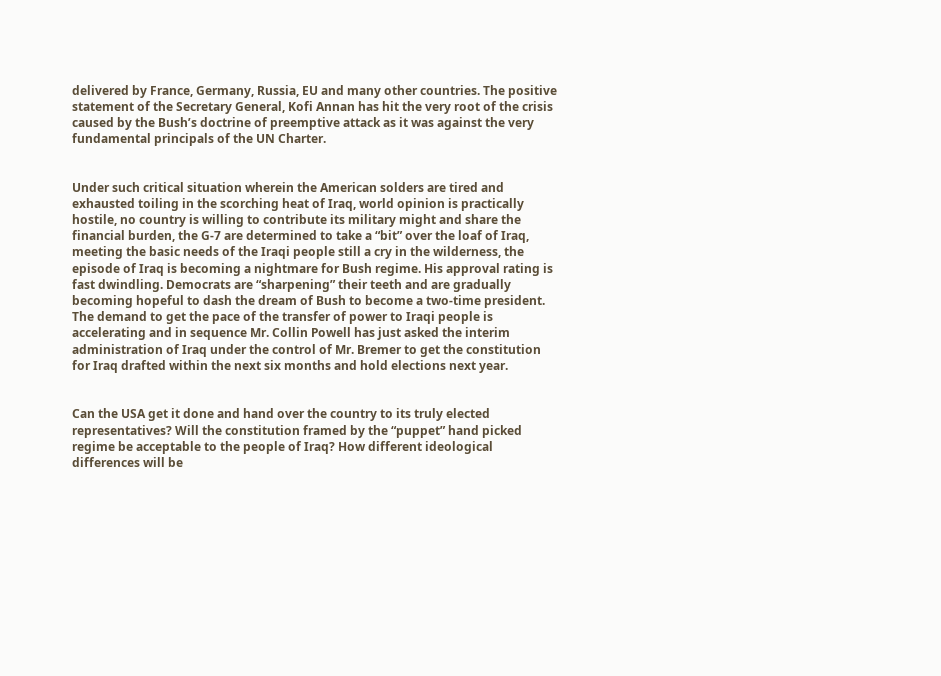delivered by France, Germany, Russia, EU and many other countries. The positive statement of the Secretary General, Kofi Annan has hit the very root of the crisis caused by the Bush’s doctrine of preemptive attack as it was against the very fundamental principals of the UN Charter.


Under such critical situation wherein the American solders are tired and exhausted toiling in the scorching heat of Iraq, world opinion is practically hostile, no country is willing to contribute its military might and share the financial burden, the G-7 are determined to take a “bit” over the loaf of Iraq, meeting the basic needs of the Iraqi people still a cry in the wilderness, the episode of Iraq is becoming a nightmare for Bush regime. His approval rating is fast dwindling. Democrats are “sharpening” their teeth and are gradually becoming hopeful to dash the dream of Bush to become a two-time president. The demand to get the pace of the transfer of power to Iraqi people is accelerating and in sequence Mr. Collin Powell has just asked the interim administration of Iraq under the control of Mr. Bremer to get the constitution for Iraq drafted within the next six months and hold elections next year.


Can the USA get it done and hand over the country to its truly elected representatives? Will the constitution framed by the “puppet” hand picked regime be acceptable to the people of Iraq? How different ideological differences will be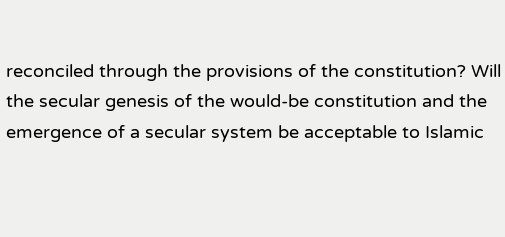reconciled through the provisions of the constitution? Will the secular genesis of the would-be constitution and the emergence of a secular system be acceptable to Islamic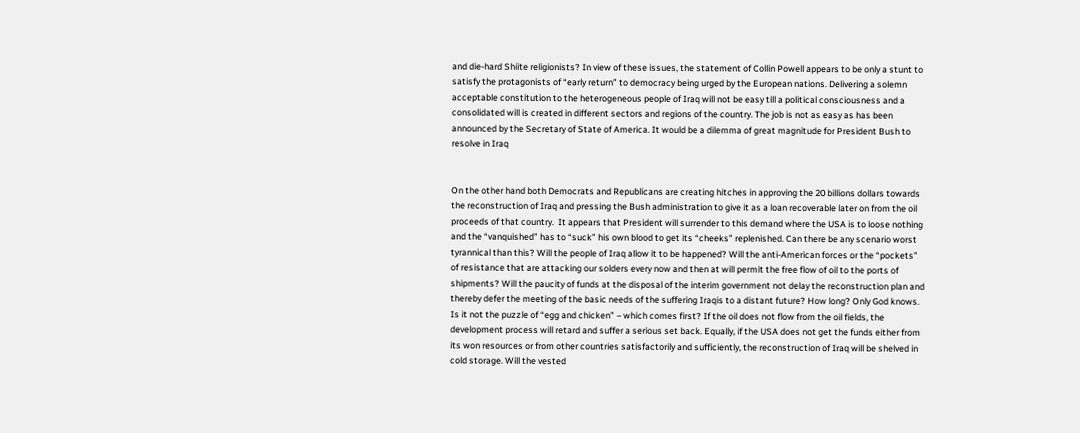and die-hard Shiite religionists? In view of these issues, the statement of Collin Powell appears to be only a stunt to satisfy the protagonists of “early return” to democracy being urged by the European nations. Delivering a solemn acceptable constitution to the heterogeneous people of Iraq will not be easy till a political consciousness and a consolidated will is created in different sectors and regions of the country. The job is not as easy as has been announced by the Secretary of State of America. It would be a dilemma of great magnitude for President Bush to resolve in Iraq


On the other hand both Democrats and Republicans are creating hitches in approving the 20 billions dollars towards the reconstruction of Iraq and pressing the Bush administration to give it as a loan recoverable later on from the oil proceeds of that country.  It appears that President will surrender to this demand where the USA is to loose nothing and the “vanquished” has to “suck” his own blood to get its “cheeks” replenished. Can there be any scenario worst tyrannical than this? Will the people of Iraq allow it to be happened? Will the anti-American forces or the “pockets” of resistance that are attacking our solders every now and then at will permit the free flow of oil to the ports of shipments? Will the paucity of funds at the disposal of the interim government not delay the reconstruction plan and thereby defer the meeting of the basic needs of the suffering Iraqis to a distant future? How long? Only God knows. Is it not the puzzle of “egg and chicken” – which comes first? If the oil does not flow from the oil fields, the development process will retard and suffer a serious set back. Equally, if the USA does not get the funds either from its won resources or from other countries satisfactorily and sufficiently, the reconstruction of Iraq will be shelved in cold storage. Will the vested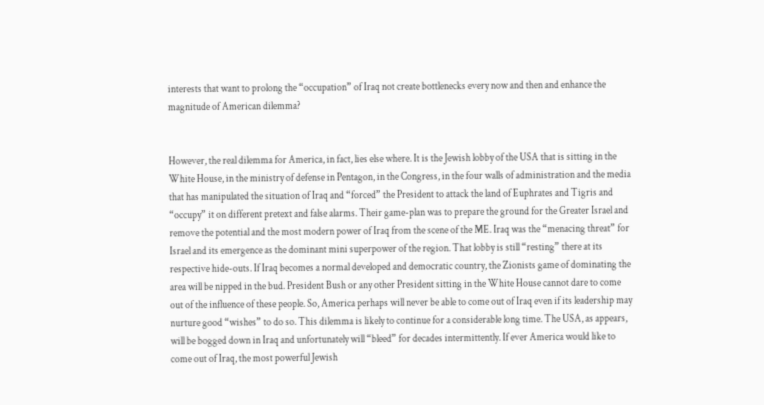interests that want to prolong the “occupation” of Iraq not create bottlenecks every now and then and enhance the magnitude of American dilemma?


However, the real dilemma for America, in fact, lies else where. It is the Jewish lobby of the USA that is sitting in the White House, in the ministry of defense in Pentagon, in the Congress, in the four walls of administration and the media that has manipulated the situation of Iraq and “forced” the President to attack the land of Euphrates and Tigris and “occupy” it on different pretext and false alarms. Their game-plan was to prepare the ground for the Greater Israel and remove the potential and the most modern power of Iraq from the scene of the ME. Iraq was the “menacing threat” for Israel and its emergence as the dominant mini superpower of the region. That lobby is still “resting” there at its respective hide-outs. If Iraq becomes a normal developed and democratic country, the Zionists game of dominating the area will be nipped in the bud. President Bush or any other President sitting in the White House cannot dare to come out of the influence of these people. So, America perhaps will never be able to come out of Iraq even if its leadership may nurture good “wishes” to do so. This dilemma is likely to continue for a considerable long time. The USA, as appears, will be bogged down in Iraq and unfortunately will “bleed” for decades intermittently. If ever America would like to come out of Iraq, the most powerful Jewish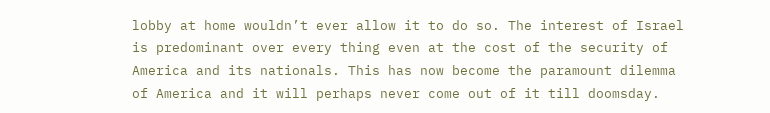lobby at home wouldn’t ever allow it to do so. The interest of Israel is predominant over every thing even at the cost of the security of America and its nationals. This has now become the paramount dilemma of America and it will perhaps never come out of it till doomsday.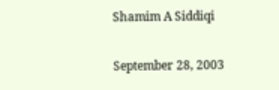Shamim A Siddiqi

September 28, 2003